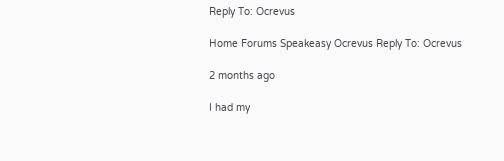Reply To: Ocrevus

Home Forums Speakeasy Ocrevus Reply To: Ocrevus

2 months ago

I had my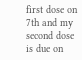first dose on 7th and my second dose is due on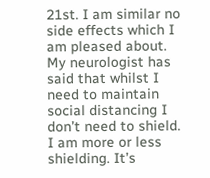21st. I am similar no side effects which I am pleased about. My neurologist has said that whilst I need to maintain social distancing I don’t need to shield. I am more or less shielding. It’s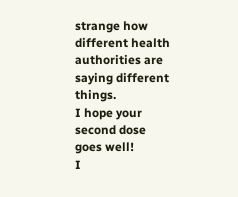strange how different health authorities are saying different things.
I hope your second dose goes well!
I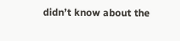didn’t know about the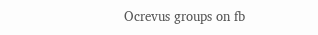Ocrevus groups on fb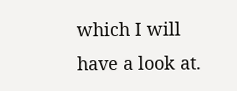which I will have a look at.